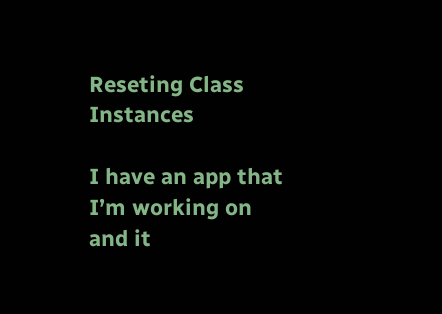Reseting Class Instances

I have an app that I’m working on and it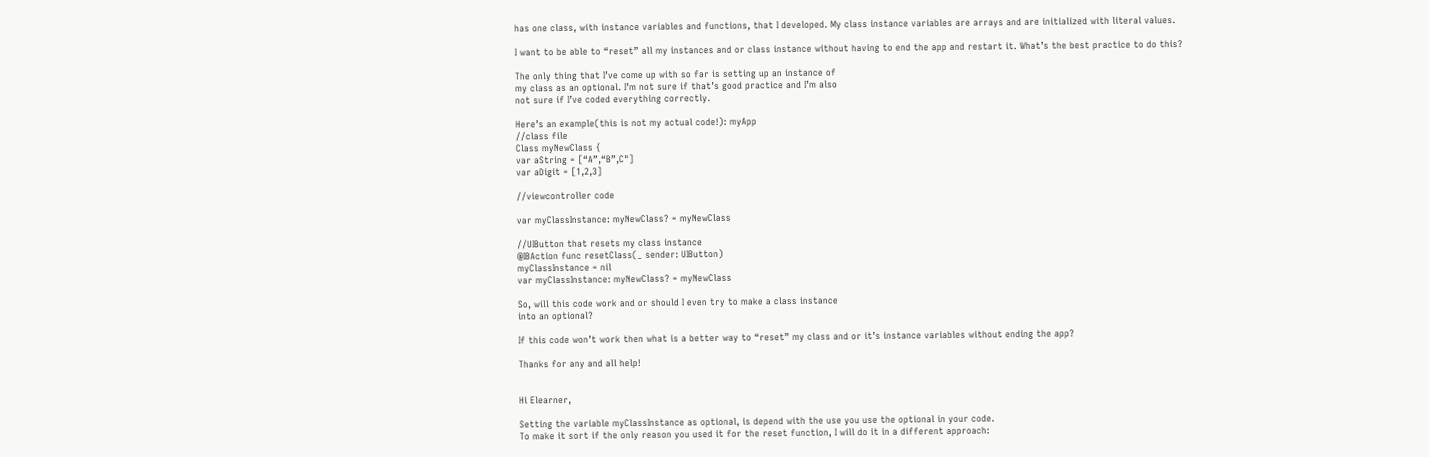has one class, with instance variables and functions, that I developed. My class instance variables are arrays and are initialized with literal values.

I want to be able to “reset” all my instances and or class instance without having to end the app and restart it. What’s the best practice to do this?

The only thing that I’ve come up with so far is setting up an instance of
my class as an optional. I’m not sure if that’s good practice and I’m also
not sure if I’ve coded everything correctly.

Here’s an example(this is not my actual code!): myApp
//class file
Class myNewClass {
var aString = [“A”,“B”,C"]
var aDigit = [1,2,3]

//viewcontroller code

var myClassInstance: myNewClass? = myNewClass

//UIButton that resets my class instance
@IBAction func resetClass(_ sender: UIButton)
myClassInstance = nil
var myClassInstance: myNewClass? = myNewClass

So, will this code work and or should I even try to make a class instance
into an optional?

If this code won’t work then what is a better way to “reset” my class and or it’s instance variables without ending the app?

Thanks for any and all help!


Hi Elearner,

Setting the variable myClassInstance as optional, is depend with the use you use the optional in your code.
To make it sort if the only reason you used it for the reset function, I will do it in a different approach: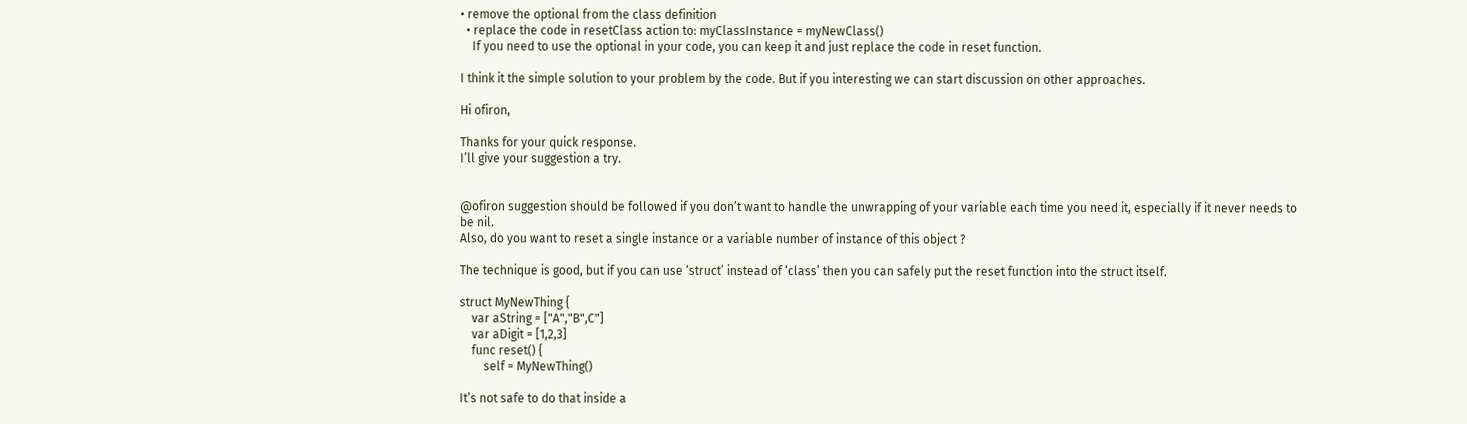• remove the optional from the class definition
  • replace the code in resetClass action to: myClassInstance = myNewClass()
    If you need to use the optional in your code, you can keep it and just replace the code in reset function.

I think it the simple solution to your problem by the code. But if you interesting we can start discussion on other approaches.

Hi ofiron,

Thanks for your quick response.
I’ll give your suggestion a try.


@ofiron suggestion should be followed if you don’t want to handle the unwrapping of your variable each time you need it, especially if it never needs to be nil.
Also, do you want to reset a single instance or a variable number of instance of this object ?

The technique is good, but if you can use ‘struct’ instead of ‘class’ then you can safely put the reset function into the struct itself.

struct MyNewThing {
    var aString = ["A","B",C"]
    var aDigit = [1,2,3]
    func reset() {
        self = MyNewThing()

It’s not safe to do that inside a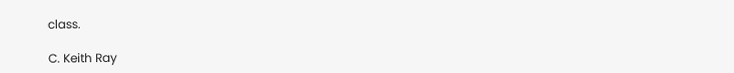class.

C. Keith Ray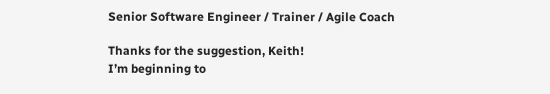Senior Software Engineer / Trainer / Agile Coach

Thanks for the suggestion, Keith!
I’m beginning to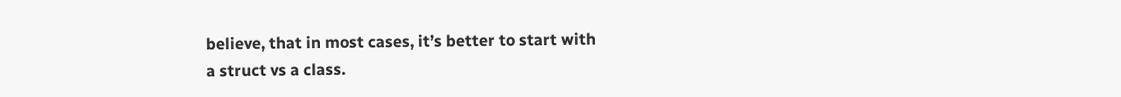believe, that in most cases, it’s better to start with
a struct vs a class.